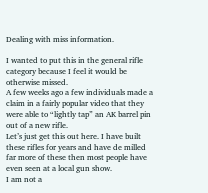Dealing with miss information.

I wanted to put this in the general rifle category because I feel it would be otherwise missed.
A few weeks ago a few individuals made a claim in a fairly popular video that they were able to “lightly tap” an AK barrel pin out of a new rifle.
Let’s just get this out here. I have built these rifles for years and have de milled far more of these then most people have even seen at a local gun show.
I am not a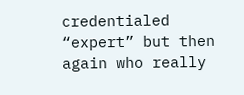credentialed “expert” but then again who really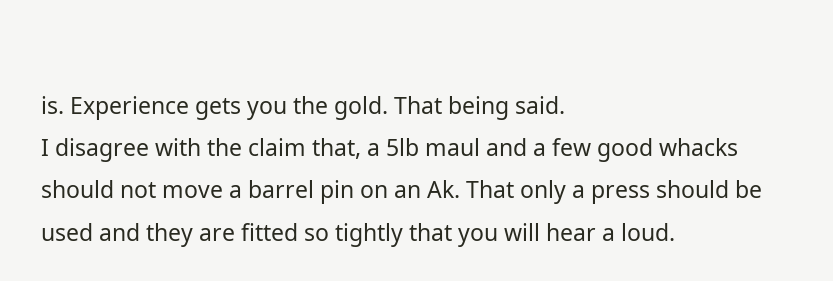is. Experience gets you the gold. That being said.
I disagree with the claim that, a 5lb maul and a few good whacks should not move a barrel pin on an Ak. That only a press should be used and they are fitted so tightly that you will hear a loud.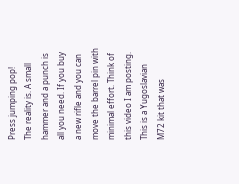Press jumping pop!
The reality is. A small hammer and a punch is all you need. If you buy a new rifle and you can move the barrel pin with minimal effort. Think of this video I am posting.
This is a Yugoslavian M72 kit that was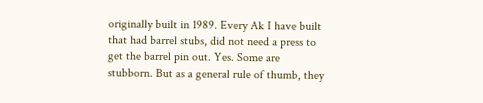originally built in 1989. Every Ak I have built that had barrel stubs, did not need a press to get the barrel pin out. Yes. Some are stubborn. But as a general rule of thumb, they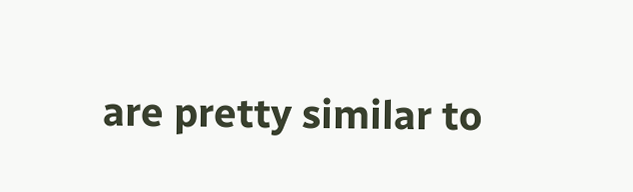are pretty similar to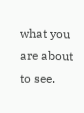what you are about to see.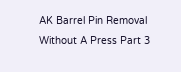AK Barrel Pin Removal Without A Press Part 3